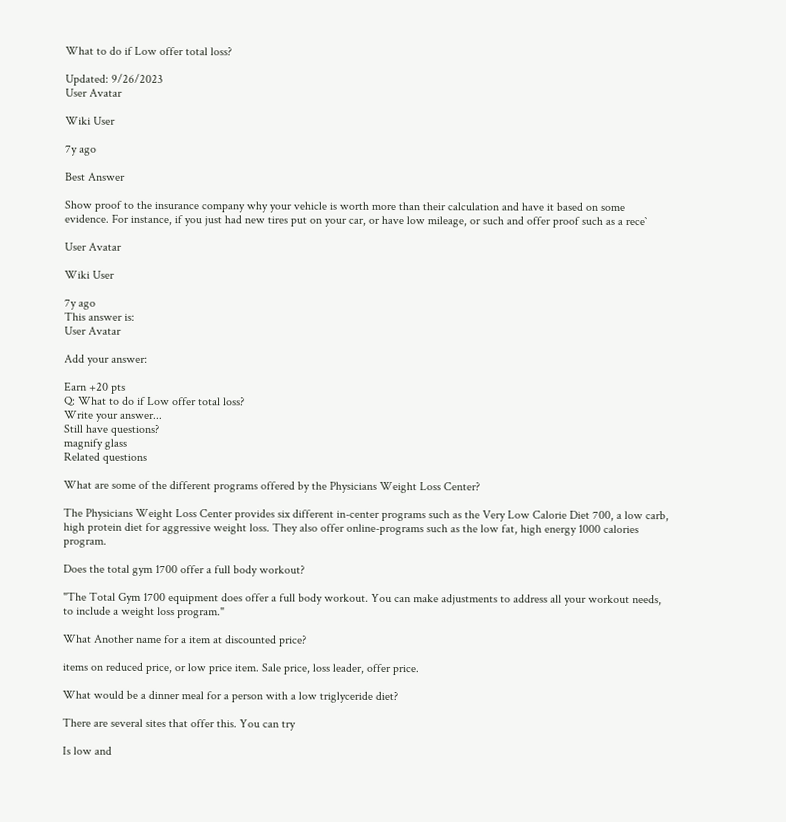What to do if Low offer total loss?

Updated: 9/26/2023
User Avatar

Wiki User

7y ago

Best Answer

Show proof to the insurance company why your vehicle is worth more than their calculation and have it based on some evidence. For instance, if you just had new tires put on your car, or have low mileage, or such and offer proof such as a rece`

User Avatar

Wiki User

7y ago
This answer is:
User Avatar

Add your answer:

Earn +20 pts
Q: What to do if Low offer total loss?
Write your answer...
Still have questions?
magnify glass
Related questions

What are some of the different programs offered by the Physicians Weight Loss Center?

The Physicians Weight Loss Center provides six different in-center programs such as the Very Low Calorie Diet 700, a low carb, high protein diet for aggressive weight loss. They also offer online-programs such as the low fat, high energy 1000 calories program.

Does the total gym 1700 offer a full body workout?

"The Total Gym 1700 equipment does offer a full body workout. You can make adjustments to address all your workout needs, to include a weight loss program."

What Another name for a item at discounted price?

items on reduced price, or low price item. Sale price, loss leader, offer price.

What would be a dinner meal for a person with a low triglyceride diet?

There are several sites that offer this. You can try

Is low and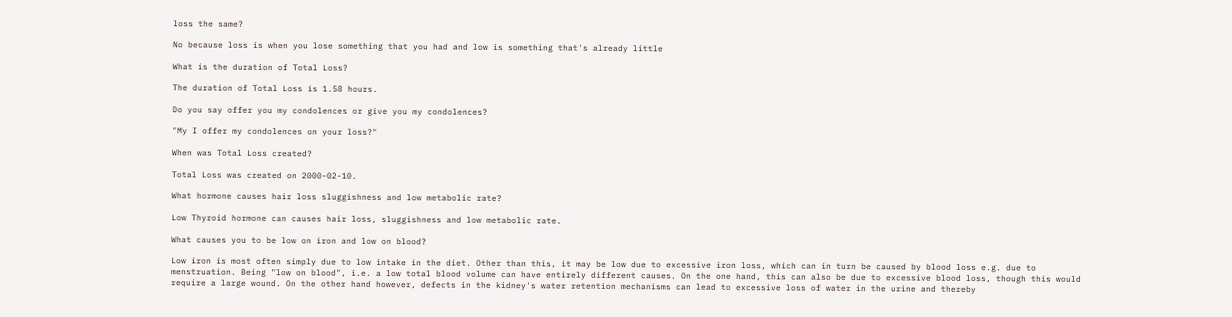loss the same?

No because loss is when you lose something that you had and low is something that's already little

What is the duration of Total Loss?

The duration of Total Loss is 1.58 hours.

Do you say offer you my condolences or give you my condolences?

"My I offer my condolences on your loss?"

When was Total Loss created?

Total Loss was created on 2000-02-10.

What hormone causes hair loss sluggishness and low metabolic rate?

Low Thyroid hormone can causes hair loss, sluggishness and low metabolic rate.

What causes you to be low on iron and low on blood?

Low iron is most often simply due to low intake in the diet. Other than this, it may be low due to excessive iron loss, which can in turn be caused by blood loss e.g. due to menstruation. Being "low on blood", i.e. a low total blood volume can have entirely different causes. On the one hand, this can also be due to excessive blood loss, though this would require a large wound. On the other hand however, defects in the kidney's water retention mechanisms can lead to excessive loss of water in the urine and thereby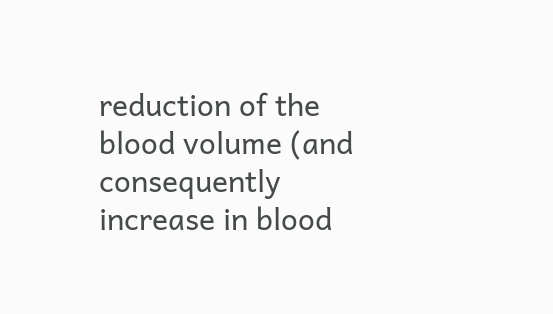reduction of the blood volume (and consequently increase in blood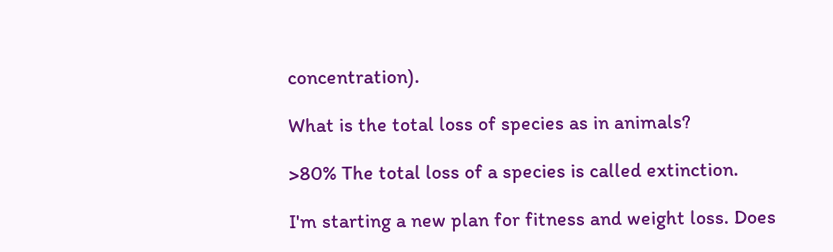concentration).

What is the total loss of species as in animals?

>80% The total loss of a species is called extinction.

I'm starting a new plan for fitness and weight loss. Does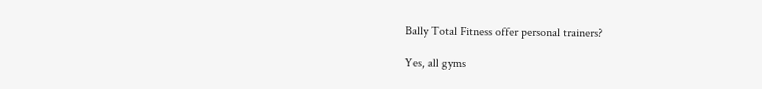Bally Total Fitness offer personal trainers?

Yes, all gyms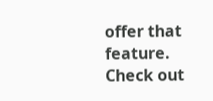offer that feature. Check out